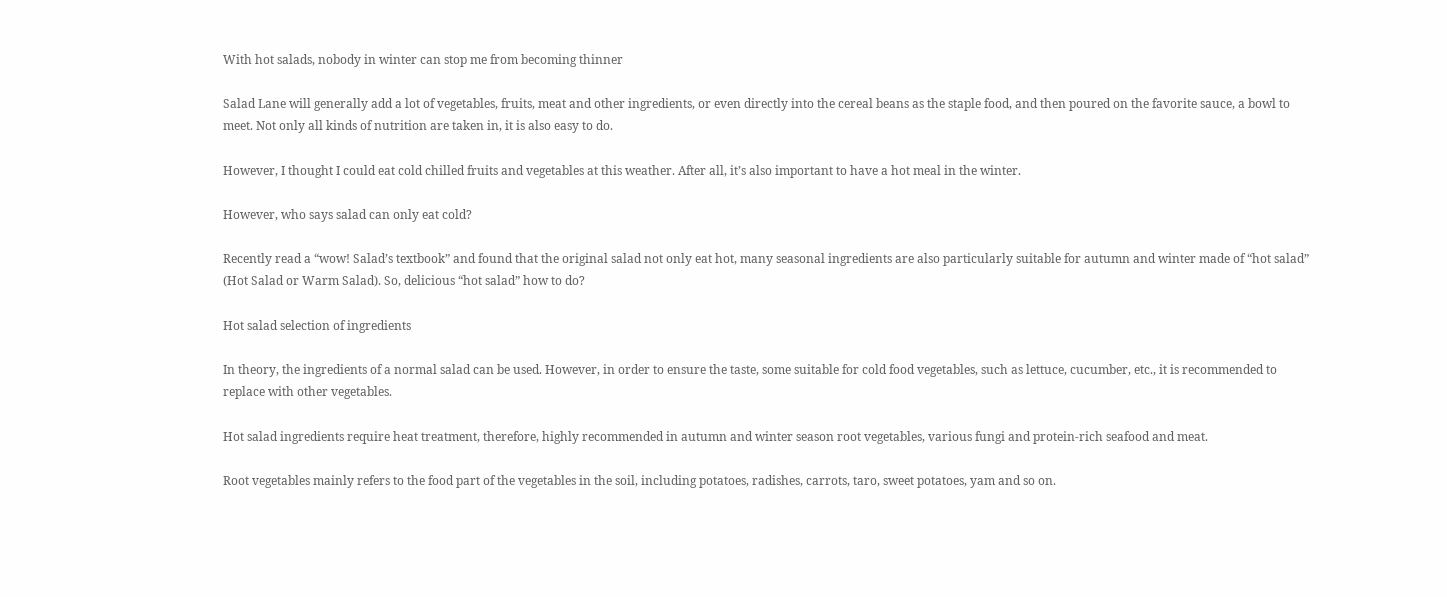With hot salads, nobody in winter can stop me from becoming thinner

Salad Lane will generally add a lot of vegetables, fruits, meat and other ingredients, or even directly into the cereal beans as the staple food, and then poured on the favorite sauce, a bowl to meet. Not only all kinds of nutrition are taken in, it is also easy to do.

However, I thought I could eat cold chilled fruits and vegetables at this weather. After all, it’s also important to have a hot meal in the winter.

However, who says salad can only eat cold?

Recently read a “wow! Salad’s textbook” and found that the original salad not only eat hot, many seasonal ingredients are also particularly suitable for autumn and winter made of “hot salad” (Hot Salad or Warm Salad). So, delicious “hot salad” how to do?

Hot salad selection of ingredients

In theory, the ingredients of a normal salad can be used. However, in order to ensure the taste, some suitable for cold food vegetables, such as lettuce, cucumber, etc., it is recommended to replace with other vegetables.

Hot salad ingredients require heat treatment, therefore, highly recommended in autumn and winter season root vegetables, various fungi and protein-rich seafood and meat.

Root vegetables mainly refers to the food part of the vegetables in the soil, including potatoes, radishes, carrots, taro, sweet potatoes, yam and so on.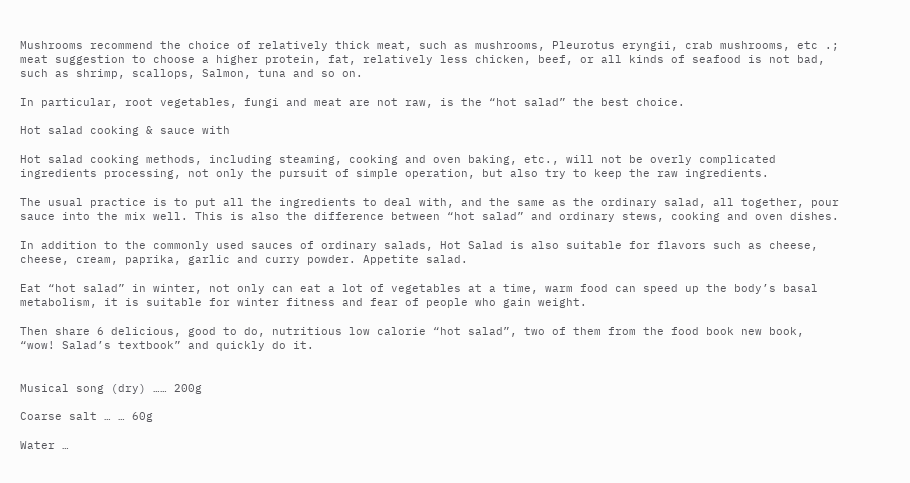Mushrooms recommend the choice of relatively thick meat, such as mushrooms, Pleurotus eryngii, crab mushrooms, etc .; meat suggestion to choose a higher protein, fat, relatively less chicken, beef, or all kinds of seafood is not bad, such as shrimp, scallops, Salmon, tuna and so on.

In particular, root vegetables, fungi and meat are not raw, is the “hot salad” the best choice.

Hot salad cooking & sauce with

Hot salad cooking methods, including steaming, cooking and oven baking, etc., will not be overly complicated ingredients processing, not only the pursuit of simple operation, but also try to keep the raw ingredients.

The usual practice is to put all the ingredients to deal with, and the same as the ordinary salad, all together, pour sauce into the mix well. This is also the difference between “hot salad” and ordinary stews, cooking and oven dishes.

In addition to the commonly used sauces of ordinary salads, Hot Salad is also suitable for flavors such as cheese, cheese, cream, paprika, garlic and curry powder. Appetite salad.

Eat “hot salad” in winter, not only can eat a lot of vegetables at a time, warm food can speed up the body’s basal metabolism, it is suitable for winter fitness and fear of people who gain weight.

Then share 6 delicious, good to do, nutritious low calorie “hot salad”, two of them from the food book new book, “wow! Salad’s textbook” and quickly do it.


Musical song (dry) …… 200g

Coarse salt … … 60g

Water …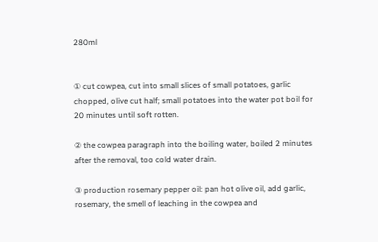280ml


① cut cowpea, cut into small slices of small potatoes, garlic chopped, olive cut half; small potatoes into the water pot boil for 20 minutes until soft rotten.

② the cowpea paragraph into the boiling water, boiled 2 minutes after the removal, too cold water drain.

③ production rosemary pepper oil: pan hot olive oil, add garlic, rosemary, the smell of leaching in the cowpea and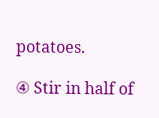potatoes.

④ Stir in half of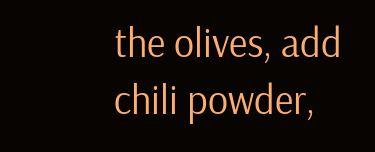the olives, add chili powder,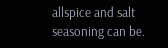allspice and salt seasoning can be.